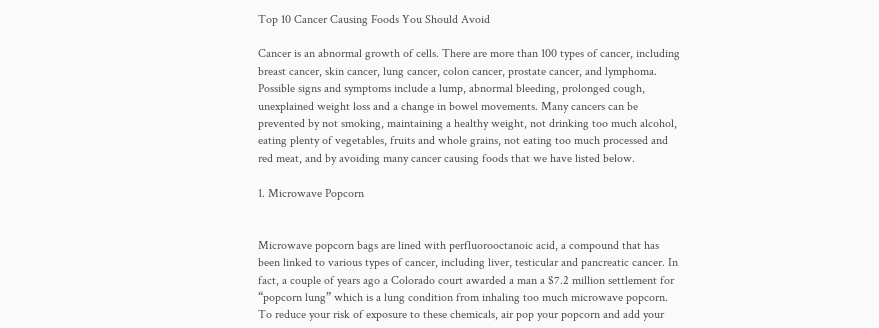Top 10 Cancer Causing Foods You Should Avoid

Cancer is an abnormal growth of cells. There are more than 100 types of cancer, including breast cancer, skin cancer, lung cancer, colon cancer, prostate cancer, and lymphoma. Possible signs and symptoms include a lump, abnormal bleeding, prolonged cough, unexplained weight loss and a change in bowel movements. Many cancers can be prevented by not smoking, maintaining a healthy weight, not drinking too much alcohol, eating plenty of vegetables, fruits and whole grains, not eating too much processed and red meat, and by avoiding many cancer causing foods that we have listed below.

1. Microwave Popcorn


Microwave popcorn bags are lined with perfluorooctanoic acid, a compound that has been linked to various types of cancer, including liver, testicular and pancreatic cancer. In fact, a couple of years ago a Colorado court awarded a man a $7.2 million settlement for “popcorn lung” which is a lung condition from inhaling too much microwave popcorn. To reduce your risk of exposure to these chemicals, air pop your popcorn and add your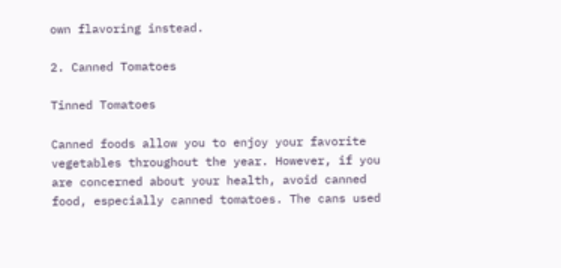own flavoring instead.

2. Canned Tomatoes

Tinned Tomatoes

Canned foods allow you to enjoy your favorite vegetables throughout the year. However, if you are concerned about your health, avoid canned food, especially canned tomatoes. The cans used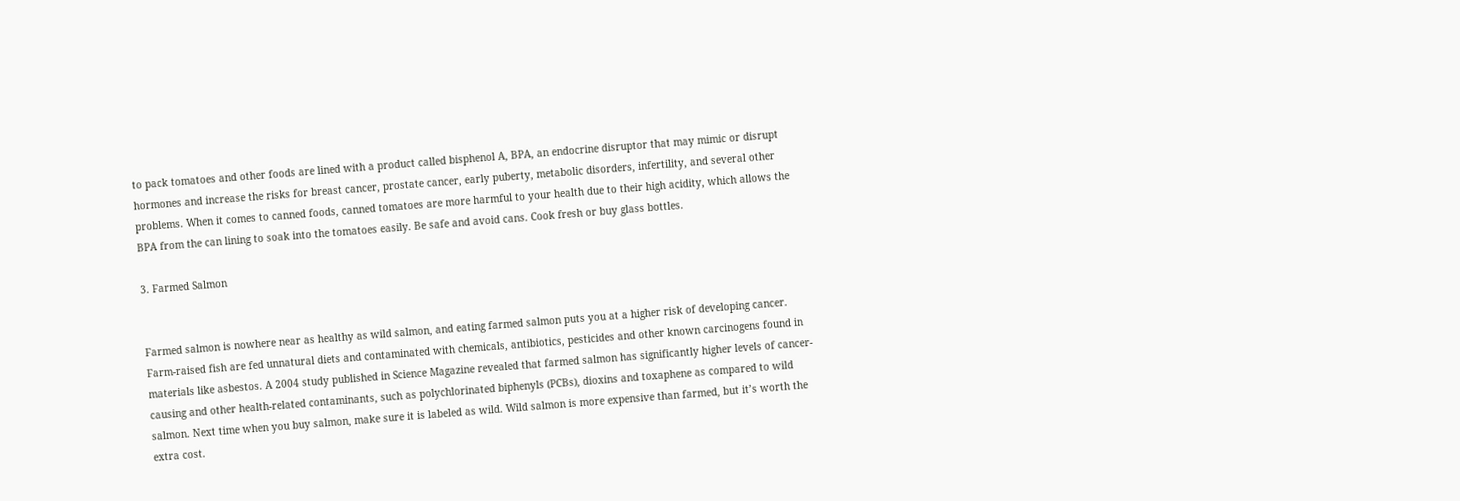to pack tomatoes and other foods are lined with a product called bisphenol A, BPA, an endocrine disruptor that may mimic or disrupt hormones and increase the risks for breast cancer, prostate cancer, early puberty, metabolic disorders, infertility, and several other problems. When it comes to canned foods, canned tomatoes are more harmful to your health due to their high acidity, which allows the BPA from the can lining to soak into the tomatoes easily. Be safe and avoid cans. Cook fresh or buy glass bottles.

3. Farmed Salmon


Farmed salmon is nowhere near as healthy as wild salmon, and eating farmed salmon puts you at a higher risk of developing cancer. Farm-raised fish are fed unnatural diets and contaminated with chemicals, antibiotics, pesticides and other known carcinogens found in materials like asbestos. A 2004 study published in Science Magazine revealed that farmed salmon has significantly higher levels of cancer-causing and other health-related contaminants, such as polychlorinated biphenyls (PCBs), dioxins and toxaphene as compared to wild salmon. Next time when you buy salmon, make sure it is labeled as wild. Wild salmon is more expensive than farmed, but it’s worth the extra cost.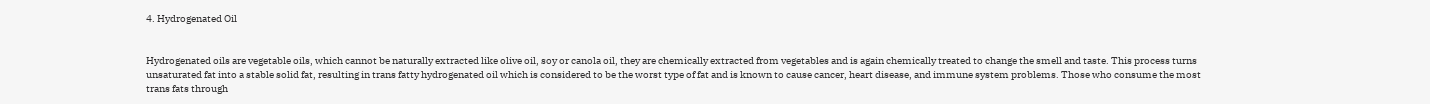4. Hydrogenated Oil


Hydrogenated oils are vegetable oils, which cannot be naturally extracted like olive oil, soy or canola oil, they are chemically extracted from vegetables and is again chemically treated to change the smell and taste. This process turns unsaturated fat into a stable solid fat, resulting in trans fatty hydrogenated oil which is considered to be the worst type of fat and is known to cause cancer, heart disease, and immune system problems. Those who consume the most trans fats through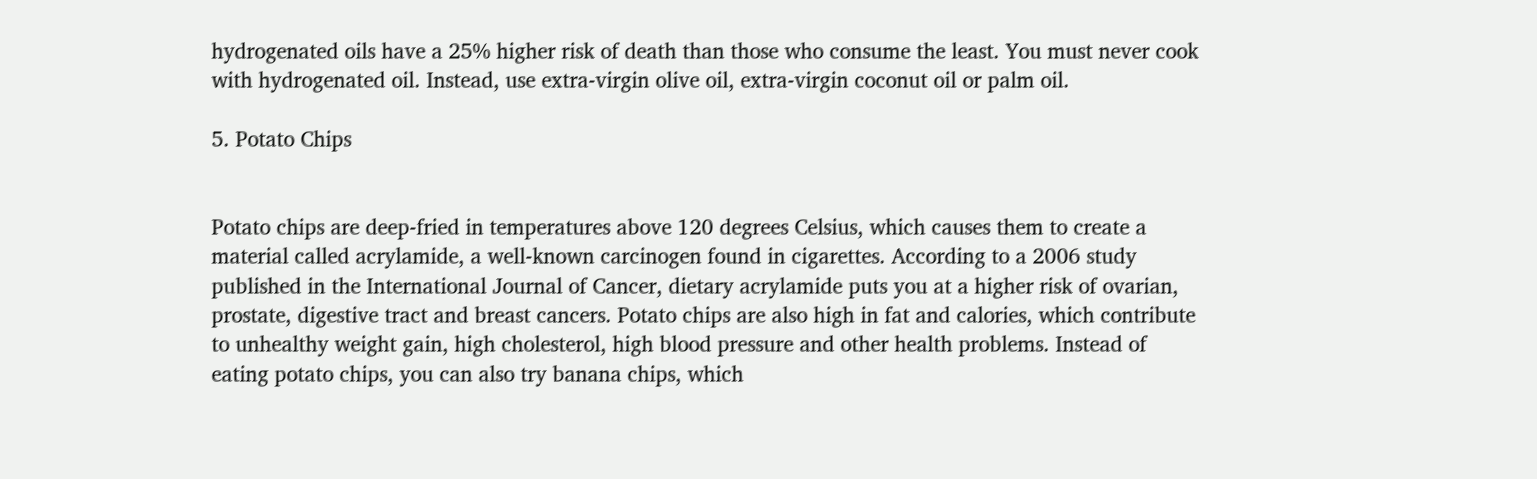hydrogenated oils have a 25% higher risk of death than those who consume the least. You must never cook with hydrogenated oil. Instead, use extra-virgin olive oil, extra-virgin coconut oil or palm oil.

5. Potato Chips


Potato chips are deep-fried in temperatures above 120 degrees Celsius, which causes them to create a material called acrylamide, a well-known carcinogen found in cigarettes. According to a 2006 study published in the International Journal of Cancer, dietary acrylamide puts you at a higher risk of ovarian, prostate, digestive tract and breast cancers. Potato chips are also high in fat and calories, which contribute to unhealthy weight gain, high cholesterol, high blood pressure and other health problems. Instead of eating potato chips, you can also try banana chips, which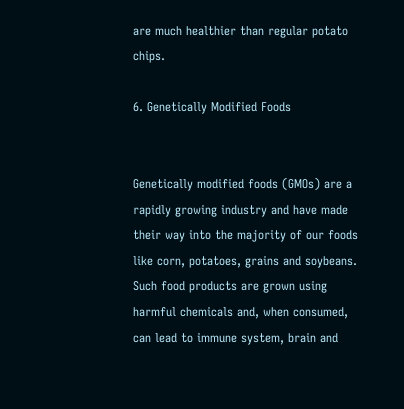are much healthier than regular potato chips.

6. Genetically Modified Foods


Genetically modified foods (GMOs) are a rapidly growing industry and have made their way into the majority of our foods like corn, potatoes, grains and soybeans. Such food products are grown using harmful chemicals and, when consumed, can lead to immune system, brain and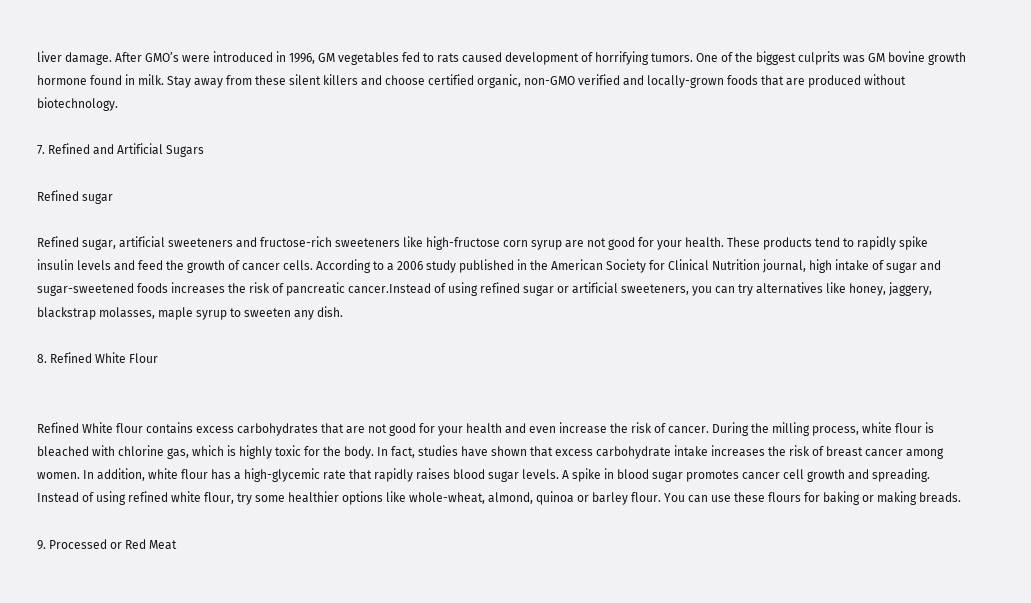liver damage. After GMO’s were introduced in 1996, GM vegetables fed to rats caused development of horrifying tumors. One of the biggest culprits was GM bovine growth hormone found in milk. Stay away from these silent killers and choose certified organic, non-GMO verified and locally-grown foods that are produced without biotechnology.

7. Refined and Artificial Sugars

Refined sugar

Refined sugar, artificial sweeteners and fructose-rich sweeteners like high-fructose corn syrup are not good for your health. These products tend to rapidly spike insulin levels and feed the growth of cancer cells. According to a 2006 study published in the American Society for Clinical Nutrition journal, high intake of sugar and sugar-sweetened foods increases the risk of pancreatic cancer.Instead of using refined sugar or artificial sweeteners, you can try alternatives like honey, jaggery, blackstrap molasses, maple syrup to sweeten any dish.

8. Refined White Flour


Refined White flour contains excess carbohydrates that are not good for your health and even increase the risk of cancer. During the milling process, white flour is bleached with chlorine gas, which is highly toxic for the body. In fact, studies have shown that excess carbohydrate intake increases the risk of breast cancer among women. In addition, white flour has a high-glycemic rate that rapidly raises blood sugar levels. A spike in blood sugar promotes cancer cell growth and spreading. Instead of using refined white flour, try some healthier options like whole-wheat, almond, quinoa or barley flour. You can use these flours for baking or making breads.

9. Processed or Red Meat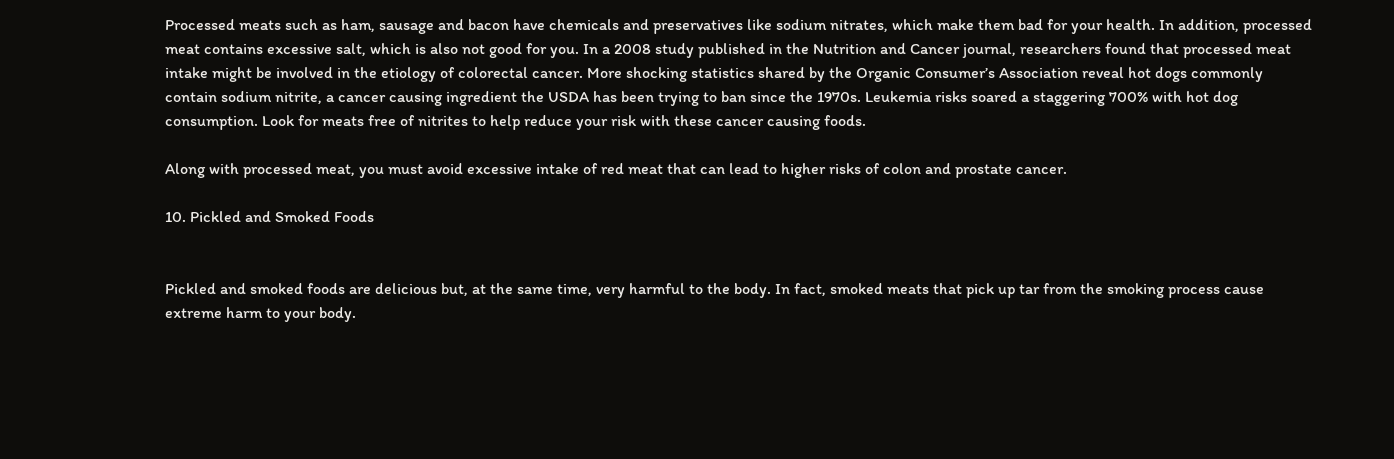Processed meats such as ham, sausage and bacon have chemicals and preservatives like sodium nitrates, which make them bad for your health. In addition, processed meat contains excessive salt, which is also not good for you. In a 2008 study published in the Nutrition and Cancer journal, researchers found that processed meat intake might be involved in the etiology of colorectal cancer. More shocking statistics shared by the Organic Consumer’s Association reveal hot dogs commonly contain sodium nitrite, a cancer causing ingredient the USDA has been trying to ban since the 1970s. Leukemia risks soared a staggering 700% with hot dog consumption. Look for meats free of nitrites to help reduce your risk with these cancer causing foods.

Along with processed meat, you must avoid excessive intake of red meat that can lead to higher risks of colon and prostate cancer.

10. Pickled and Smoked Foods


Pickled and smoked foods are delicious but, at the same time, very harmful to the body. In fact, smoked meats that pick up tar from the smoking process cause extreme harm to your body.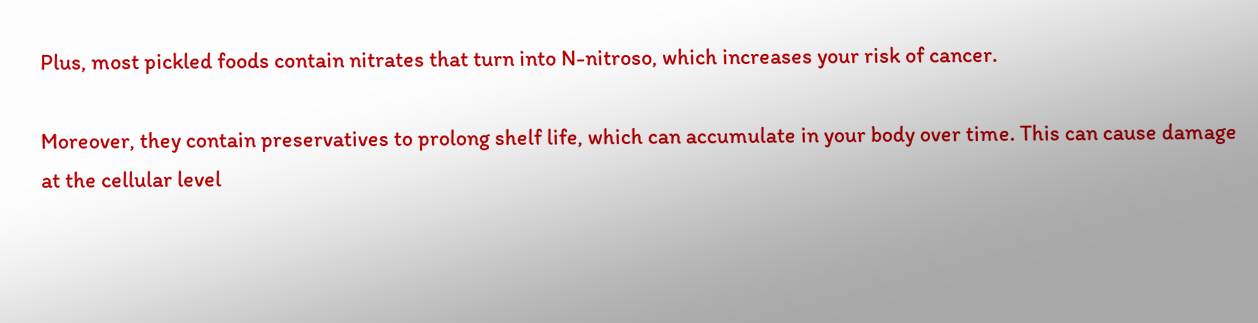Plus, most pickled foods contain nitrates that turn into N-nitroso, which increases your risk of cancer.

Moreover, they contain preservatives to prolong shelf life, which can accumulate in your body over time. This can cause damage at the cellular level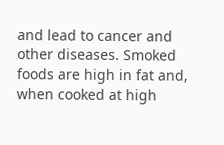and lead to cancer and other diseases. Smoked foods are high in fat and, when cooked at high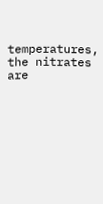temperatures, the nitrates are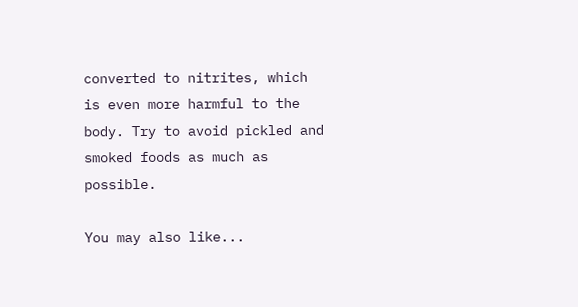converted to nitrites, which is even more harmful to the body. Try to avoid pickled and smoked foods as much as possible.

You may also like...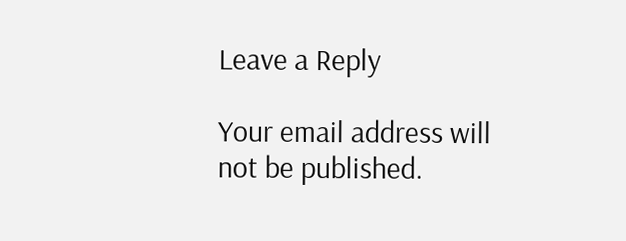Leave a Reply

Your email address will not be published.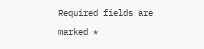Required fields are marked *